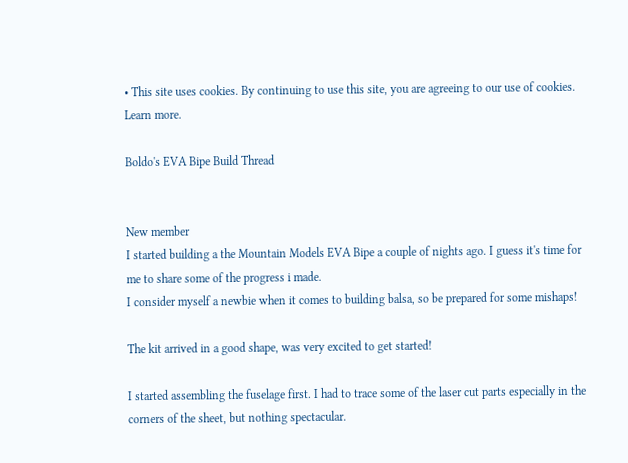• This site uses cookies. By continuing to use this site, you are agreeing to our use of cookies. Learn more.

Boldo's EVA Bipe Build Thread


New member
I started building a the Mountain Models EVA Bipe a couple of nights ago. I guess it's time for me to share some of the progress i made.
I consider myself a newbie when it comes to building balsa, so be prepared for some mishaps!

The kit arrived in a good shape, was very excited to get started!

I started assembling the fuselage first. I had to trace some of the laser cut parts especially in the corners of the sheet, but nothing spectacular.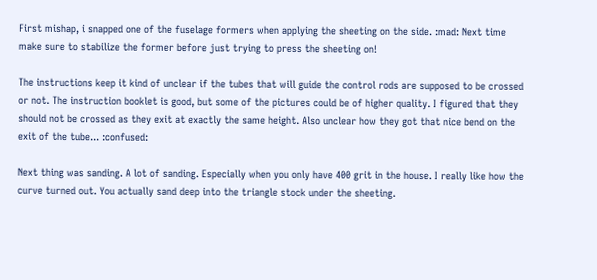First mishap, i snapped one of the fuselage formers when applying the sheeting on the side. :mad: Next time make sure to stabilize the former before just trying to press the sheeting on!

The instructions keep it kind of unclear if the tubes that will guide the control rods are supposed to be crossed or not. The instruction booklet is good, but some of the pictures could be of higher quality. I figured that they should not be crossed as they exit at exactly the same height. Also unclear how they got that nice bend on the exit of the tube... :confused:

Next thing was sanding. A lot of sanding. Especially when you only have 400 grit in the house. I really like how the curve turned out. You actually sand deep into the triangle stock under the sheeting.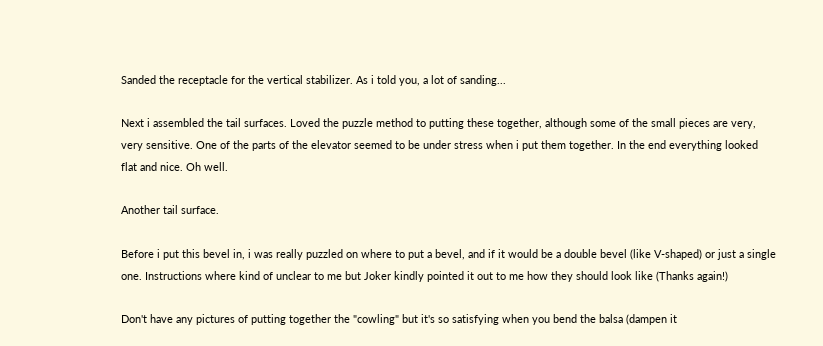Sanded the receptacle for the vertical stabilizer. As i told you, a lot of sanding...

Next i assembled the tail surfaces. Loved the puzzle method to putting these together, although some of the small pieces are very, very sensitive. One of the parts of the elevator seemed to be under stress when i put them together. In the end everything looked flat and nice. Oh well.

Another tail surface.

Before i put this bevel in, i was really puzzled on where to put a bevel, and if it would be a double bevel (like V-shaped) or just a single one. Instructions where kind of unclear to me but Joker kindly pointed it out to me how they should look like (Thanks again!)

Don't have any pictures of putting together the "cowling" but it's so satisfying when you bend the balsa (dampen it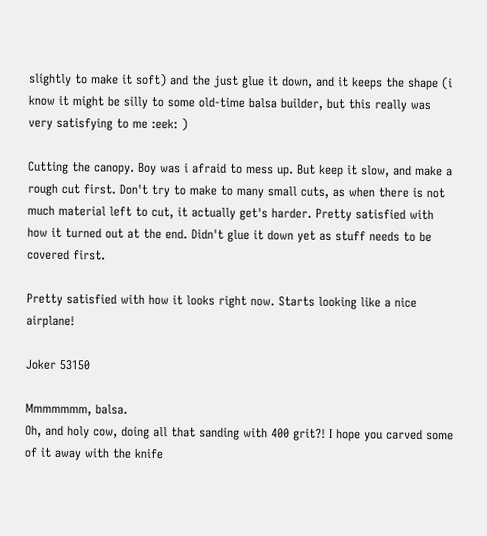slightly to make it soft) and the just glue it down, and it keeps the shape (i know it might be silly to some old-time balsa builder, but this really was very satisfying to me :eek: )

Cutting the canopy. Boy was i afraid to mess up. But keep it slow, and make a rough cut first. Don't try to make to many small cuts, as when there is not much material left to cut, it actually get's harder. Pretty satisfied with how it turned out at the end. Didn't glue it down yet as stuff needs to be covered first.

Pretty satisfied with how it looks right now. Starts looking like a nice airplane!

Joker 53150

Mmmmmmm, balsa.
Oh, and holy cow, doing all that sanding with 400 grit?! I hope you carved some of it away with the knife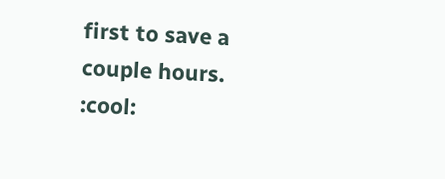first to save a couple hours. :cool: